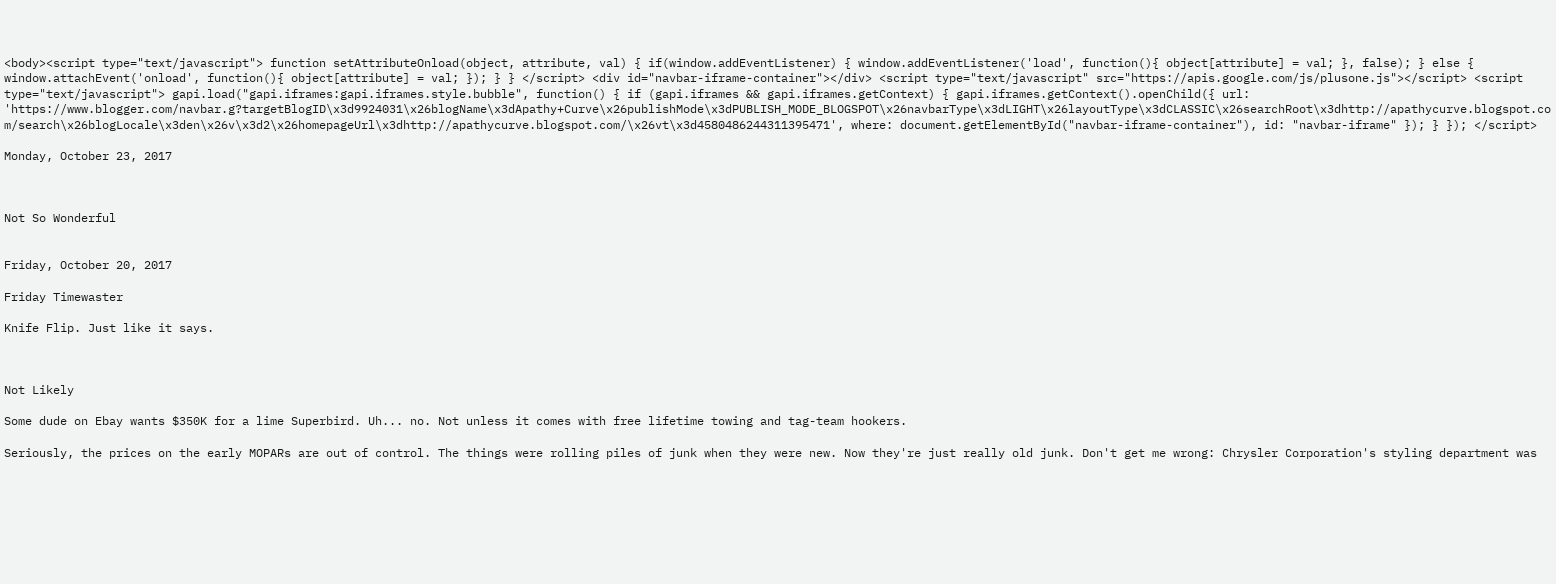<body><script type="text/javascript"> function setAttributeOnload(object, attribute, val) { if(window.addEventListener) { window.addEventListener('load', function(){ object[attribute] = val; }, false); } else { window.attachEvent('onload', function(){ object[attribute] = val; }); } } </script> <div id="navbar-iframe-container"></div> <script type="text/javascript" src="https://apis.google.com/js/plusone.js"></script> <script type="text/javascript"> gapi.load("gapi.iframes:gapi.iframes.style.bubble", function() { if (gapi.iframes && gapi.iframes.getContext) { gapi.iframes.getContext().openChild({ url: 'https://www.blogger.com/navbar.g?targetBlogID\x3d9924031\x26blogName\x3dApathy+Curve\x26publishMode\x3dPUBLISH_MODE_BLOGSPOT\x26navbarType\x3dLIGHT\x26layoutType\x3dCLASSIC\x26searchRoot\x3dhttp://apathycurve.blogspot.com/search\x26blogLocale\x3den\x26v\x3d2\x26homepageUrl\x3dhttp://apathycurve.blogspot.com/\x26vt\x3d4580486244311395471', where: document.getElementById("navbar-iframe-container"), id: "navbar-iframe" }); } }); </script>

Monday, October 23, 2017



Not So Wonderful


Friday, October 20, 2017

Friday Timewaster

Knife Flip. Just like it says.



Not Likely

Some dude on Ebay wants $350K for a lime Superbird. Uh... no. Not unless it comes with free lifetime towing and tag-team hookers.

Seriously, the prices on the early MOPARs are out of control. The things were rolling piles of junk when they were new. Now they're just really old junk. Don't get me wrong: Chrysler Corporation's styling department was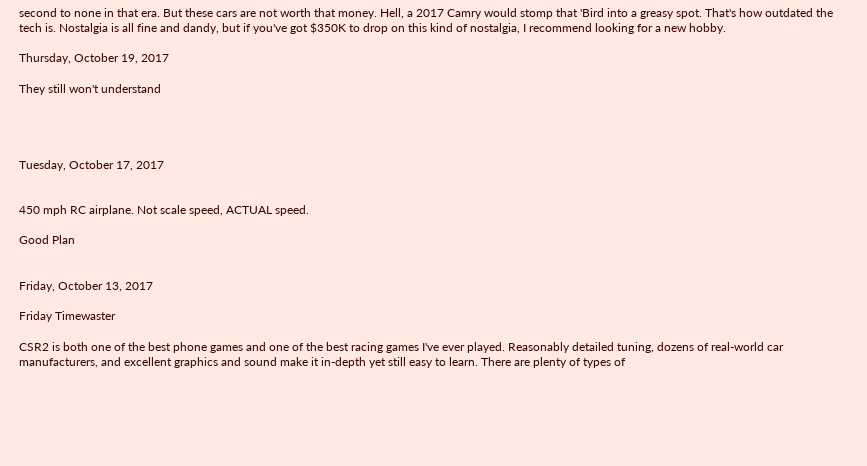second to none in that era. But these cars are not worth that money. Hell, a 2017 Camry would stomp that 'Bird into a greasy spot. That's how outdated the tech is. Nostalgia is all fine and dandy, but if you've got $350K to drop on this kind of nostalgia, I recommend looking for a new hobby.

Thursday, October 19, 2017

They still won't understand




Tuesday, October 17, 2017


450 mph RC airplane. Not scale speed, ACTUAL speed.

Good Plan


Friday, October 13, 2017

Friday Timewaster

CSR2 is both one of the best phone games and one of the best racing games I've ever played. Reasonably detailed tuning, dozens of real-world car manufacturers, and excellent graphics and sound make it in-depth yet still easy to learn. There are plenty of types of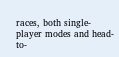races, both single-player modes and head-to-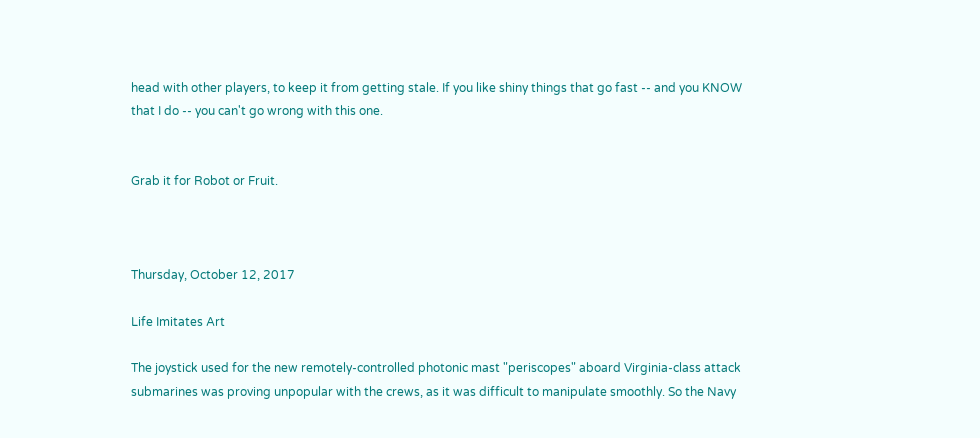head with other players, to keep it from getting stale. If you like shiny things that go fast -- and you KNOW that I do -- you can't go wrong with this one.


Grab it for Robot or Fruit.



Thursday, October 12, 2017

Life Imitates Art

The joystick used for the new remotely-controlled photonic mast "periscopes" aboard Virginia-class attack submarines was proving unpopular with the crews, as it was difficult to manipulate smoothly. So the Navy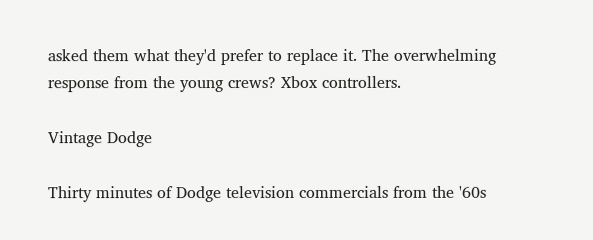asked them what they'd prefer to replace it. The overwhelming response from the young crews? Xbox controllers.

Vintage Dodge

Thirty minutes of Dodge television commercials from the '60s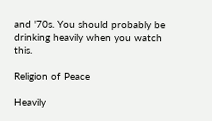and '70s. You should probably be drinking heavily when you watch this.

Religion of Peace

Heavily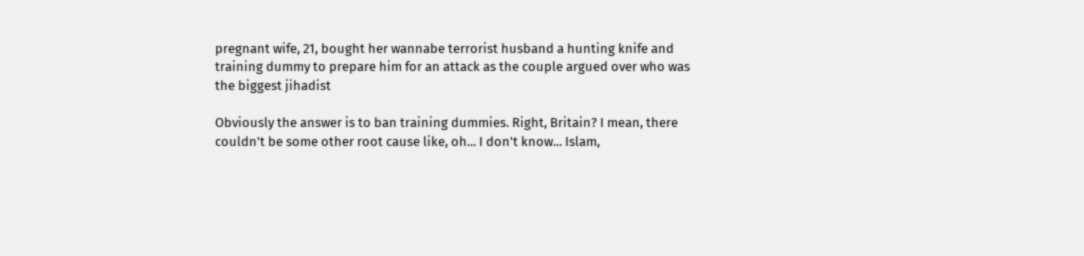pregnant wife, 21, bought her wannabe terrorist husband a hunting knife and training dummy to prepare him for an attack as the couple argued over who was the biggest jihadist

Obviously the answer is to ban training dummies. Right, Britain? I mean, there couldn't be some other root cause like, oh... I don't know... Islam,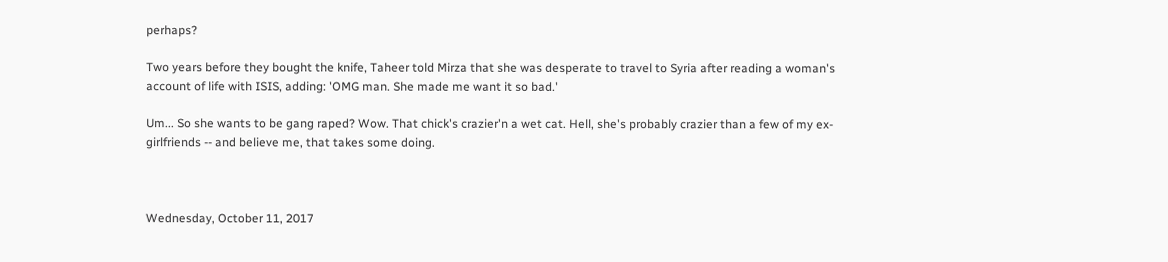perhaps?

Two years before they bought the knife, Taheer told Mirza that she was desperate to travel to Syria after reading a woman's account of life with ISIS, adding: 'OMG man. She made me want it so bad.'

Um... So she wants to be gang raped? Wow. That chick's crazier'n a wet cat. Hell, she's probably crazier than a few of my ex-girlfriends -- and believe me, that takes some doing.



Wednesday, October 11, 2017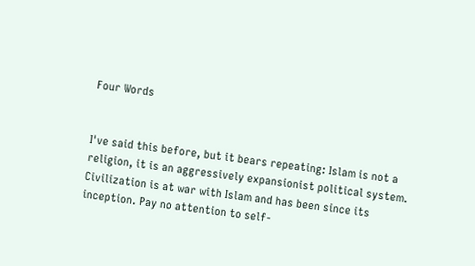Four Words


I've said this before, but it bears repeating: Islam is not a religion, it is an aggressively expansionist political system. Civilization is at war with Islam and has been since its inception. Pay no attention to self-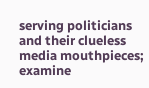serving politicians and their clueless media mouthpieces; examine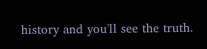history and you'll see the truth.